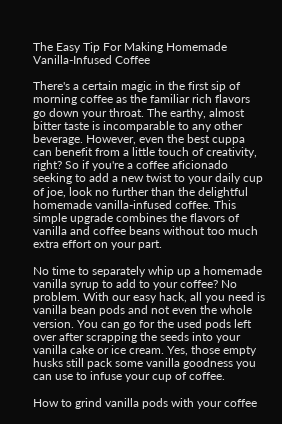The Easy Tip For Making Homemade Vanilla-Infused Coffee

There's a certain magic in the first sip of morning coffee as the familiar rich flavors go down your throat. The earthy, almost bitter taste is incomparable to any other beverage. However, even the best cuppa can benefit from a little touch of creativity, right? So if you're a coffee aficionado seeking to add a new twist to your daily cup of joe, look no further than the delightful homemade vanilla-infused coffee. This simple upgrade combines the flavors of vanilla and coffee beans without too much extra effort on your part.

No time to separately whip up a homemade vanilla syrup to add to your coffee? No problem. With our easy hack, all you need is vanilla bean pods and not even the whole version. You can go for the used pods left over after scrapping the seeds into your vanilla cake or ice cream. Yes, those empty husks still pack some vanilla goodness you can use to infuse your cup of coffee.

How to grind vanilla pods with your coffee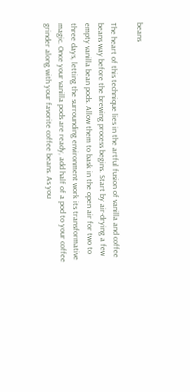beans

The heart of this technique lies in the artful fusion of vanilla and coffee beans way before the brewing process begins. Start by air-drying a few empty vanilla bean pods. Allow them to bask in the open air for two to three days, letting the surrounding environment work its transformative magic. Once your vanilla pods are ready, add half of a pod to your coffee grinder along with your favorite coffee beans. As you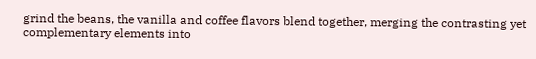grind the beans, the vanilla and coffee flavors blend together, merging the contrasting yet complementary elements into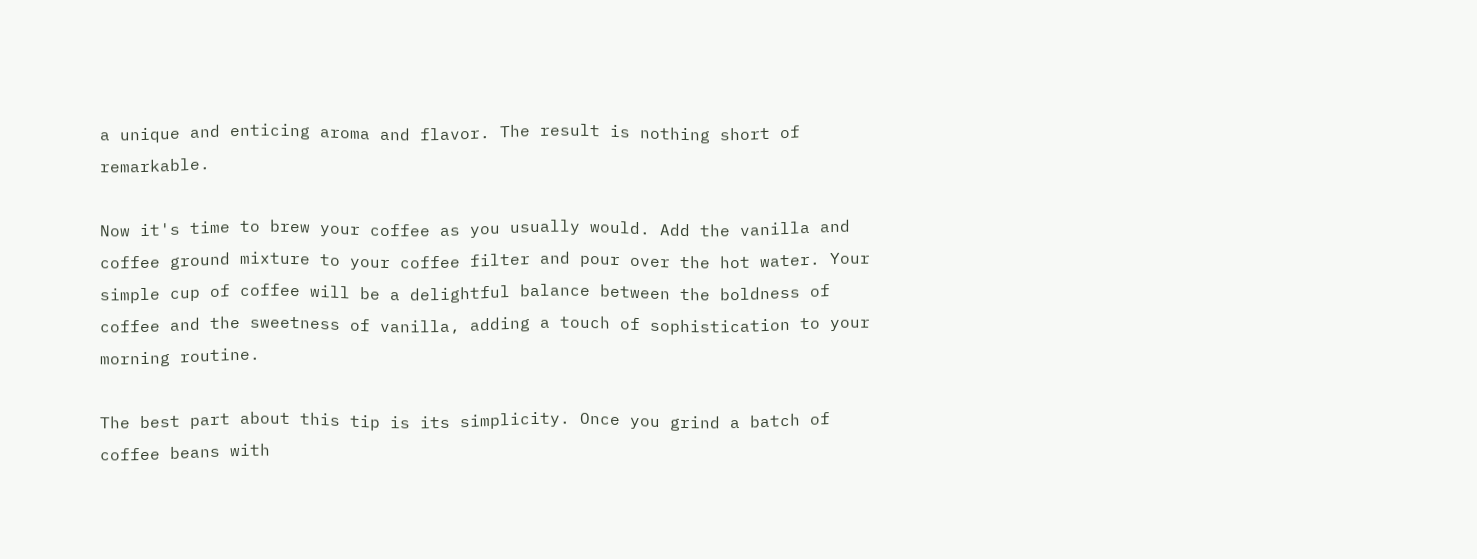a unique and enticing aroma and flavor. The result is nothing short of remarkable.

Now it's time to brew your coffee as you usually would. Add the vanilla and coffee ground mixture to your coffee filter and pour over the hot water. Your simple cup of coffee will be a delightful balance between the boldness of coffee and the sweetness of vanilla, adding a touch of sophistication to your morning routine.

The best part about this tip is its simplicity. Once you grind a batch of coffee beans with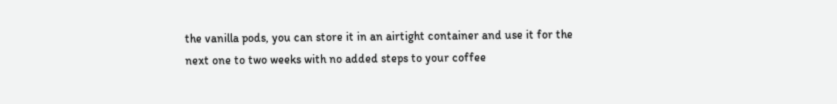the vanilla pods, you can store it in an airtight container and use it for the next one to two weeks with no added steps to your coffee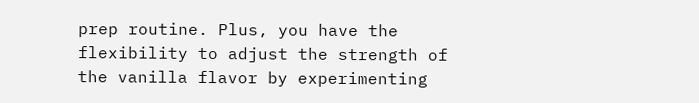prep routine. Plus, you have the flexibility to adjust the strength of the vanilla flavor by experimenting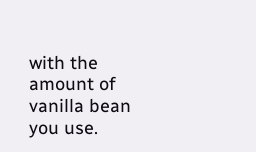with the amount of vanilla bean you use.